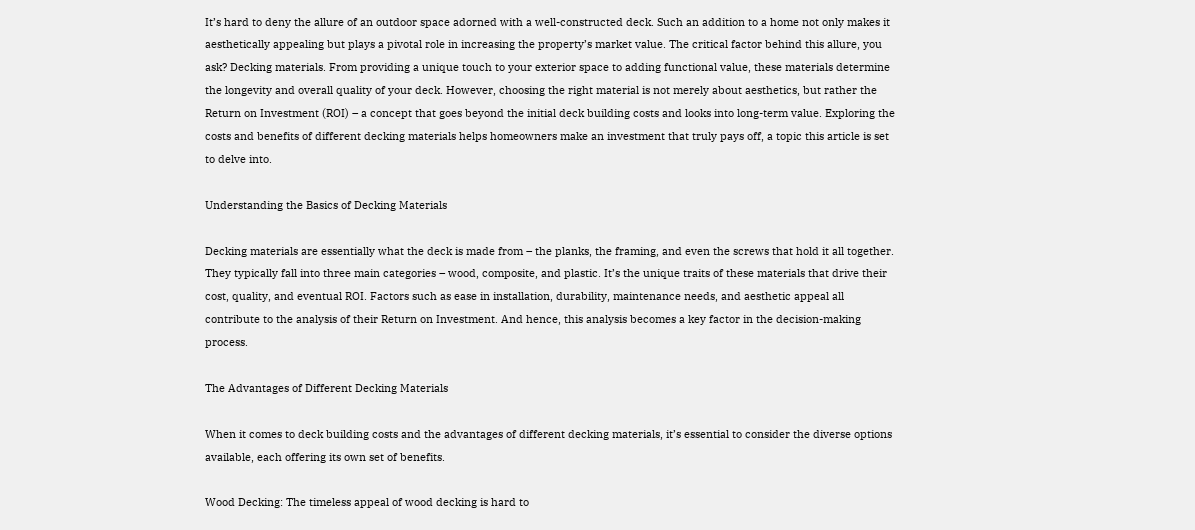It’s hard to deny the allure of an outdoor space adorned with a well-constructed deck. Such an addition to a home not only makes it aesthetically appealing but plays a pivotal role in increasing the property’s market value. The critical factor behind this allure, you ask? Decking materials. From providing a unique touch to your exterior space to adding functional value, these materials determine the longevity and overall quality of your deck. However, choosing the right material is not merely about aesthetics, but rather the Return on Investment (ROI) – a concept that goes beyond the initial deck building costs and looks into long-term value. Exploring the costs and benefits of different decking materials helps homeowners make an investment that truly pays off, a topic this article is set to delve into.

Understanding the Basics of Decking Materials

Decking materials are essentially what the deck is made from – the planks, the framing, and even the screws that hold it all together. They typically fall into three main categories – wood, composite, and plastic. It’s the unique traits of these materials that drive their cost, quality, and eventual ROI. Factors such as ease in installation, durability, maintenance needs, and aesthetic appeal all contribute to the analysis of their Return on Investment. And hence, this analysis becomes a key factor in the decision-making process.

The Advantages of Different Decking Materials

When it comes to deck building costs and the advantages of different decking materials, it’s essential to consider the diverse options available, each offering its own set of benefits.

Wood Decking: The timeless appeal of wood decking is hard to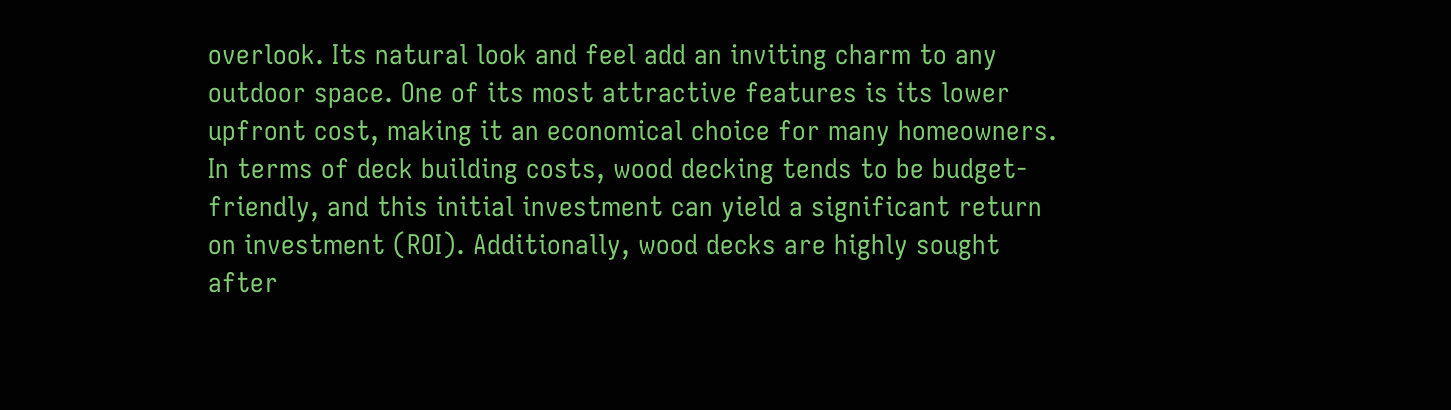overlook. Its natural look and feel add an inviting charm to any outdoor space. One of its most attractive features is its lower upfront cost, making it an economical choice for many homeowners. In terms of deck building costs, wood decking tends to be budget-friendly, and this initial investment can yield a significant return on investment (ROI). Additionally, wood decks are highly sought after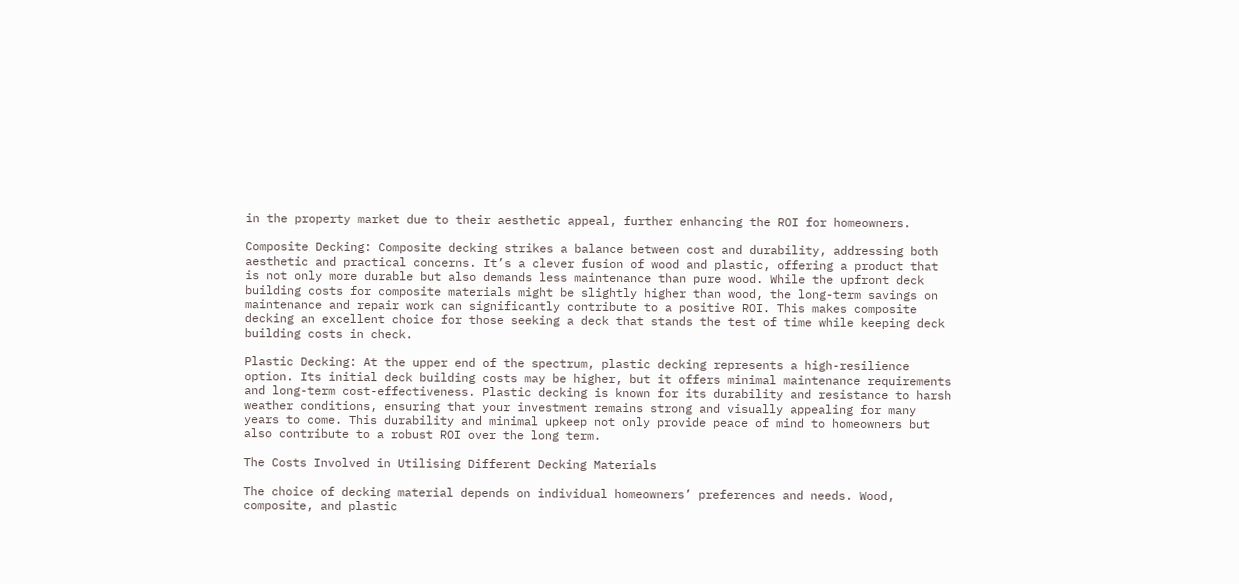in the property market due to their aesthetic appeal, further enhancing the ROI for homeowners.

Composite Decking: Composite decking strikes a balance between cost and durability, addressing both aesthetic and practical concerns. It’s a clever fusion of wood and plastic, offering a product that is not only more durable but also demands less maintenance than pure wood. While the upfront deck building costs for composite materials might be slightly higher than wood, the long-term savings on maintenance and repair work can significantly contribute to a positive ROI. This makes composite decking an excellent choice for those seeking a deck that stands the test of time while keeping deck building costs in check.

Plastic Decking: At the upper end of the spectrum, plastic decking represents a high-resilience option. Its initial deck building costs may be higher, but it offers minimal maintenance requirements and long-term cost-effectiveness. Plastic decking is known for its durability and resistance to harsh weather conditions, ensuring that your investment remains strong and visually appealing for many years to come. This durability and minimal upkeep not only provide peace of mind to homeowners but also contribute to a robust ROI over the long term.

The Costs Involved in Utilising Different Decking Materials

The choice of decking material depends on individual homeowners’ preferences and needs. Wood, composite, and plastic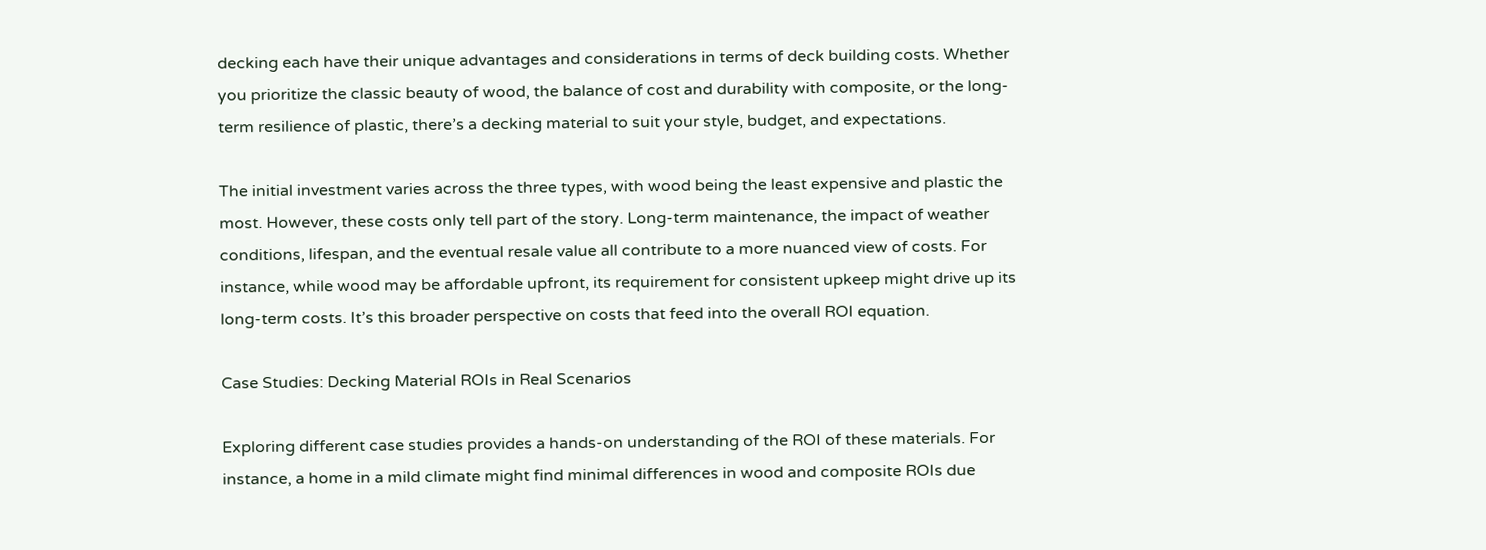decking each have their unique advantages and considerations in terms of deck building costs. Whether you prioritize the classic beauty of wood, the balance of cost and durability with composite, or the long-term resilience of plastic, there’s a decking material to suit your style, budget, and expectations.

The initial investment varies across the three types, with wood being the least expensive and plastic the most. However, these costs only tell part of the story. Long-term maintenance, the impact of weather conditions, lifespan, and the eventual resale value all contribute to a more nuanced view of costs. For instance, while wood may be affordable upfront, its requirement for consistent upkeep might drive up its long-term costs. It’s this broader perspective on costs that feed into the overall ROI equation.

Case Studies: Decking Material ROIs in Real Scenarios

Exploring different case studies provides a hands-on understanding of the ROI of these materials. For instance, a home in a mild climate might find minimal differences in wood and composite ROIs due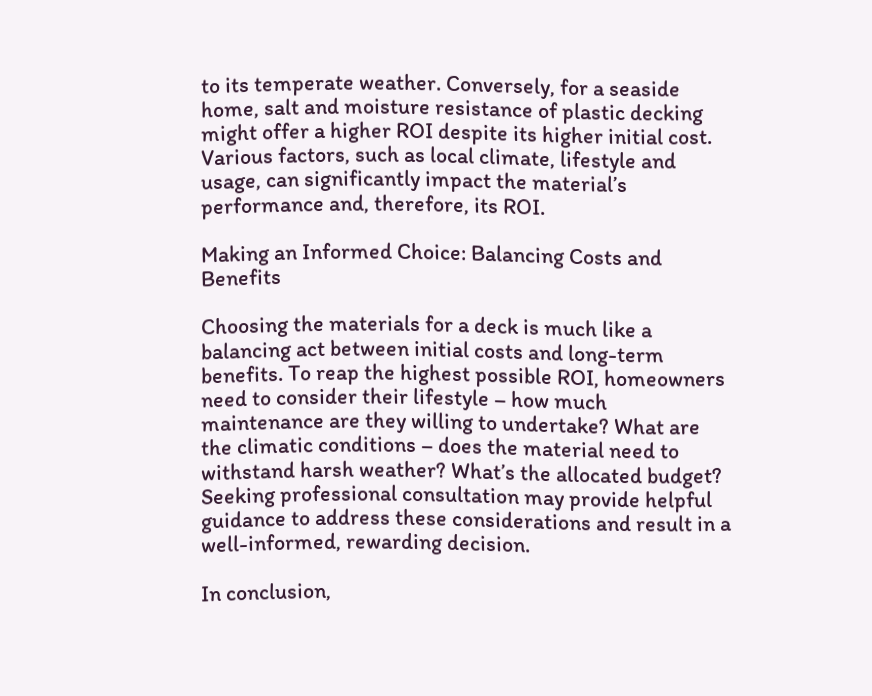to its temperate weather. Conversely, for a seaside home, salt and moisture resistance of plastic decking might offer a higher ROI despite its higher initial cost. Various factors, such as local climate, lifestyle and usage, can significantly impact the material’s performance and, therefore, its ROI.

Making an Informed Choice: Balancing Costs and Benefits

Choosing the materials for a deck is much like a balancing act between initial costs and long-term benefits. To reap the highest possible ROI, homeowners need to consider their lifestyle – how much maintenance are they willing to undertake? What are the climatic conditions – does the material need to withstand harsh weather? What’s the allocated budget? Seeking professional consultation may provide helpful guidance to address these considerations and result in a well-informed, rewarding decision.

In conclusion,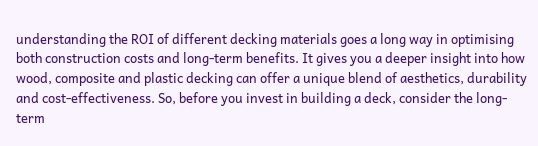understanding the ROI of different decking materials goes a long way in optimising both construction costs and long-term benefits. It gives you a deeper insight into how wood, composite and plastic decking can offer a unique blend of aesthetics, durability and cost-effectiveness. So, before you invest in building a deck, consider the long-term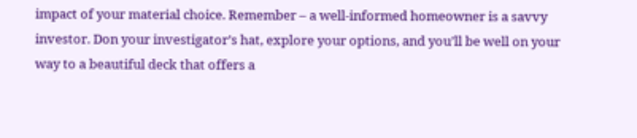impact of your material choice. Remember – a well-informed homeowner is a savvy investor. Don your investigator’s hat, explore your options, and you’ll be well on your way to a beautiful deck that offers a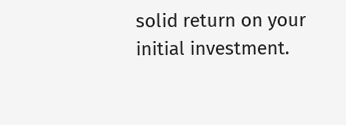solid return on your initial investment.